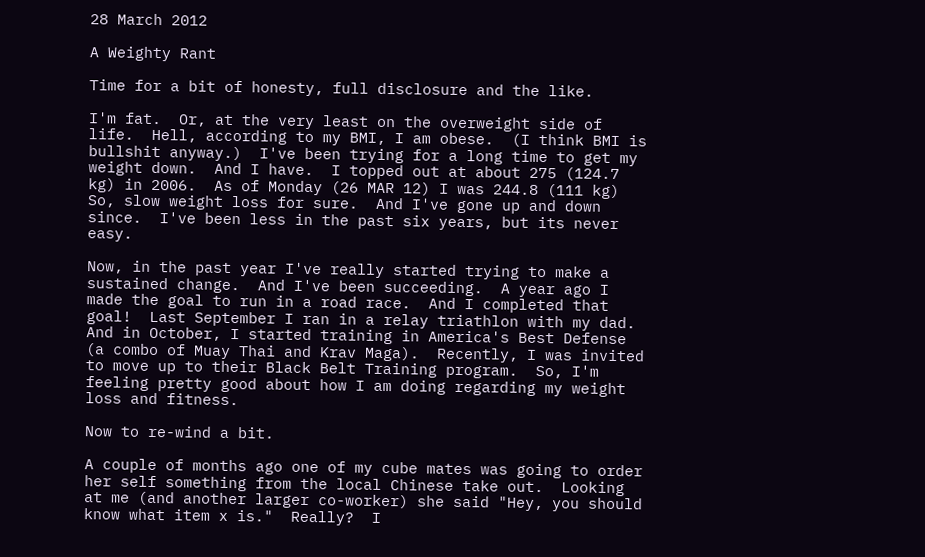28 March 2012

A Weighty Rant

Time for a bit of honesty, full disclosure and the like.

I'm fat.  Or, at the very least on the overweight side of life.  Hell, according to my BMI, I am obese.  (I think BMI is bullshit anyway.)  I've been trying for a long time to get my weight down.  And I have.  I topped out at about 275 (124.7 kg) in 2006.  As of Monday (26 MAR 12) I was 244.8 (111 kg)  So, slow weight loss for sure.  And I've gone up and down since.  I've been less in the past six years, but its never easy.

Now, in the past year I've really started trying to make a sustained change.  And I've been succeeding.  A year ago I made the goal to run in a road race.  And I completed that goal!  Last September I ran in a relay triathlon with my dad.  And in October, I started training in America's Best Defense (a combo of Muay Thai and Krav Maga).  Recently, I was invited to move up to their Black Belt Training program.  So, I'm feeling pretty good about how I am doing regarding my weight loss and fitness.

Now to re-wind a bit.

A couple of months ago one of my cube mates was going to order her self something from the local Chinese take out.  Looking at me (and another larger co-worker) she said "Hey, you should know what item x is."  Really?  I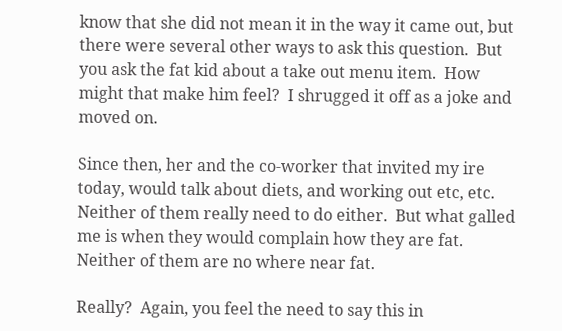know that she did not mean it in the way it came out, but there were several other ways to ask this question.  But you ask the fat kid about a take out menu item.  How might that make him feel?  I shrugged it off as a joke and moved on.

Since then, her and the co-worker that invited my ire today, would talk about diets, and working out etc, etc.  Neither of them really need to do either.  But what galled me is when they would complain how they are fat.  Neither of them are no where near fat.

Really?  Again, you feel the need to say this in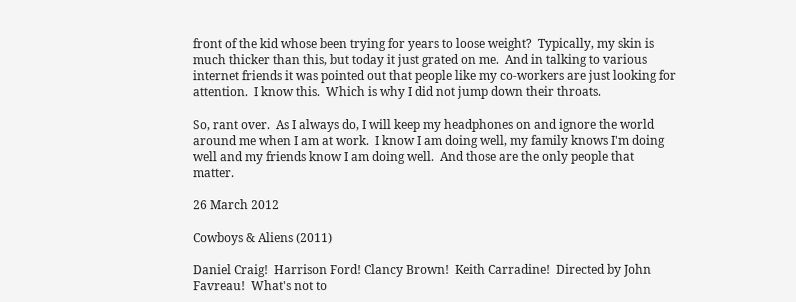front of the kid whose been trying for years to loose weight?  Typically, my skin is much thicker than this, but today it just grated on me.  And in talking to various internet friends it was pointed out that people like my co-workers are just looking for attention.  I know this.  Which is why I did not jump down their throats.

So, rant over.  As I always do, I will keep my headphones on and ignore the world around me when I am at work.  I know I am doing well, my family knows I'm doing well and my friends know I am doing well.  And those are the only people that matter.

26 March 2012

Cowboys & Aliens (2011)

Daniel Craig!  Harrison Ford! Clancy Brown!  Keith Carradine!  Directed by John Favreau!  What's not to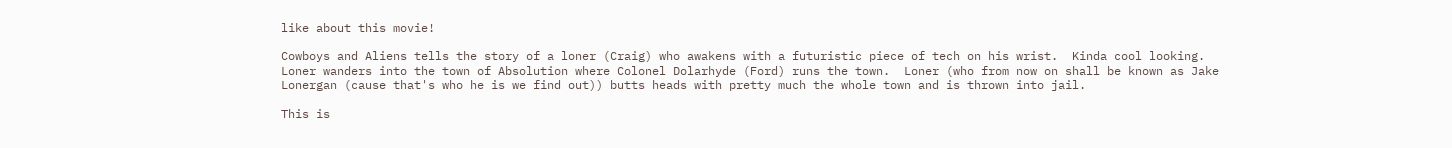like about this movie!

Cowboys and Aliens tells the story of a loner (Craig) who awakens with a futuristic piece of tech on his wrist.  Kinda cool looking.  Loner wanders into the town of Absolution where Colonel Dolarhyde (Ford) runs the town.  Loner (who from now on shall be known as Jake Lonergan (cause that's who he is we find out)) butts heads with pretty much the whole town and is thrown into jail.

This is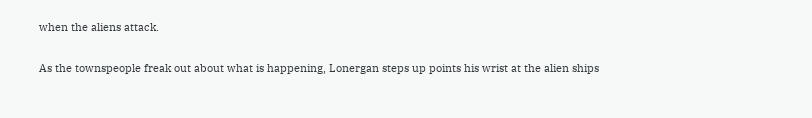when the aliens attack.

As the townspeople freak out about what is happening, Lonergan steps up points his wrist at the alien ships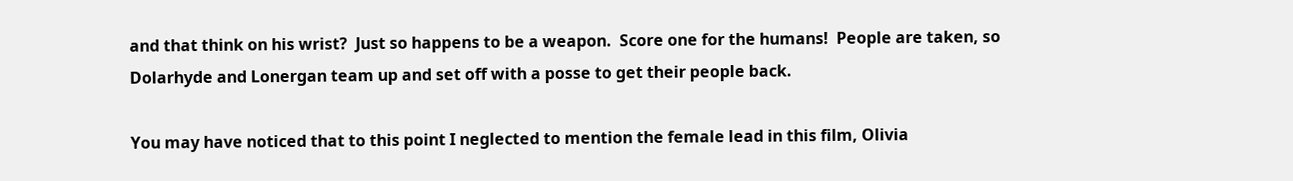and that think on his wrist?  Just so happens to be a weapon.  Score one for the humans!  People are taken, so Dolarhyde and Lonergan team up and set off with a posse to get their people back.

You may have noticed that to this point I neglected to mention the female lead in this film, Olivia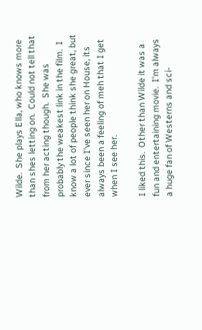Wilde.  She plays Ella, who knows more than shes letting on.  Could not tell that from her acting though.  She was probably the weakest link in the film.  I know a lot of people think she great, but ever since I've seen her on House, its always been a feeling of meh that I get when I see her.

I liked this.  Other than Wilde it was a fun and entertaining movie.  I'm always a huge fan of Westerns and sci-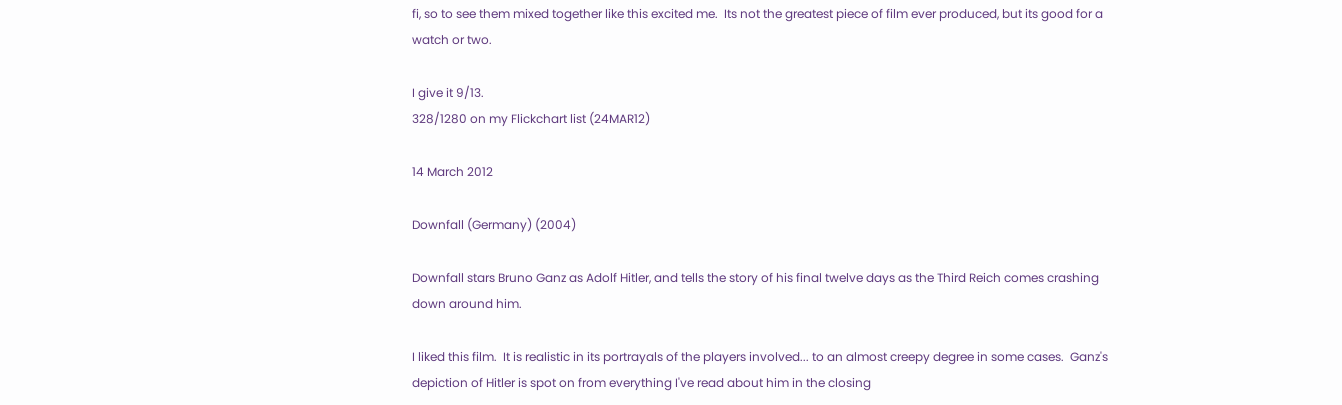fi, so to see them mixed together like this excited me.  Its not the greatest piece of film ever produced, but its good for a watch or two.

I give it 9/13.
328/1280 on my Flickchart list (24MAR12)

14 March 2012

Downfall (Germany) (2004)

Downfall stars Bruno Ganz as Adolf Hitler, and tells the story of his final twelve days as the Third Reich comes crashing down around him.

I liked this film.  It is realistic in its portrayals of the players involved... to an almost creepy degree in some cases.  Ganz's depiction of Hitler is spot on from everything I've read about him in the closing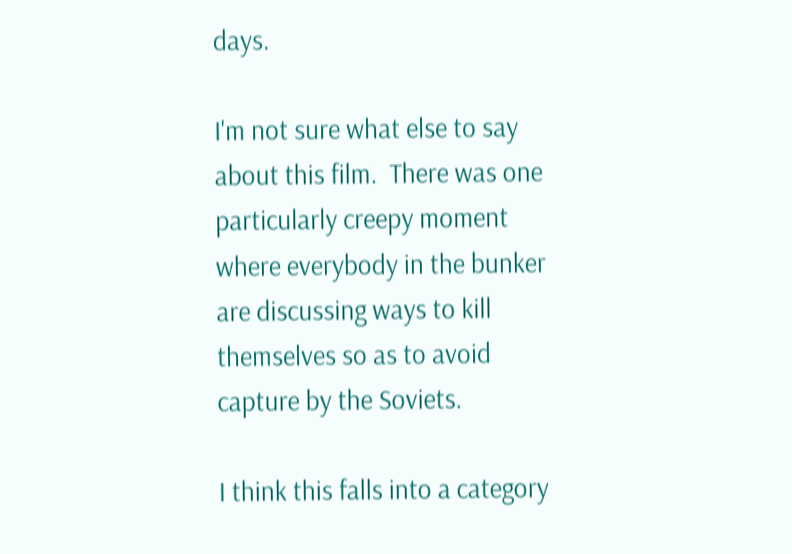days.

I'm not sure what else to say about this film.  There was one particularly creepy moment where everybody in the bunker are discussing ways to kill themselves so as to avoid capture by the Soviets.

I think this falls into a category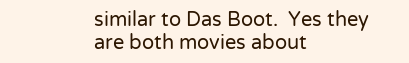similar to Das Boot.  Yes they are both movies about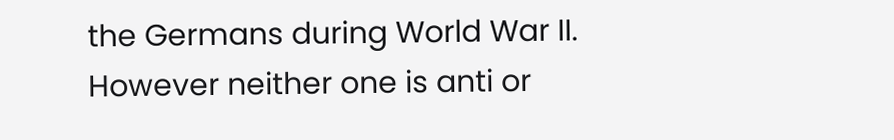the Germans during World War II.  However neither one is anti or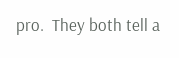pro.  They both tell a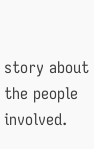story about the people involved.